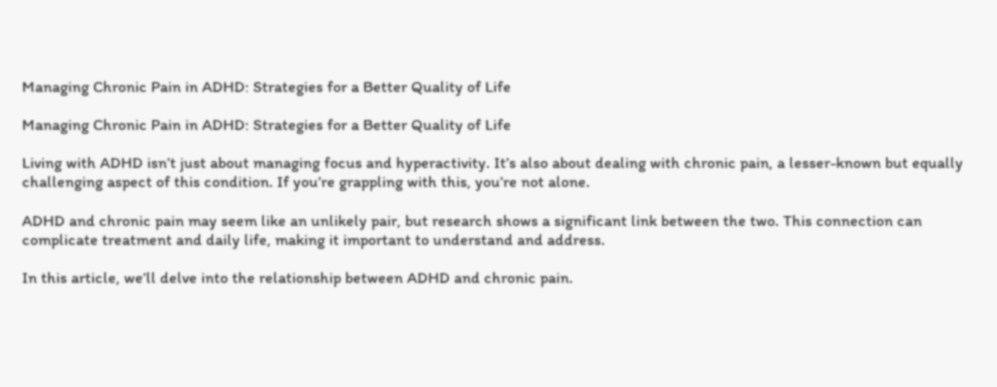Managing Chronic Pain in ADHD: Strategies for a Better Quality of Life

Managing Chronic Pain in ADHD: Strategies for a Better Quality of Life

Living with ADHD isn’t just about managing focus and hyperactivity. It’s also about dealing with chronic pain, a lesser-known but equally challenging aspect of this condition. If you’re grappling with this, you’re not alone.

ADHD and chronic pain may seem like an unlikely pair, but research shows a significant link between the two. This connection can complicate treatment and daily life, making it important to understand and address.

In this article, we’ll delve into the relationship between ADHD and chronic pain.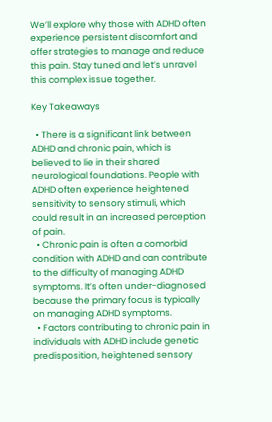We’ll explore why those with ADHD often experience persistent discomfort and offer strategies to manage and reduce this pain. Stay tuned and let’s unravel this complex issue together.

Key Takeaways

  • There is a significant link between ADHD and chronic pain, which is believed to lie in their shared neurological foundations. People with ADHD often experience heightened sensitivity to sensory stimuli, which could result in an increased perception of pain.
  • Chronic pain is often a comorbid condition with ADHD and can contribute to the difficulty of managing ADHD symptoms. It’s often under-diagnosed because the primary focus is typically on managing ADHD symptoms.
  • Factors contributing to chronic pain in individuals with ADHD include genetic predisposition, heightened sensory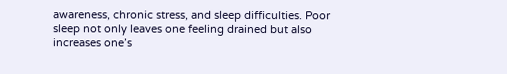awareness, chronic stress, and sleep difficulties. Poor sleep not only leaves one feeling drained but also increases one’s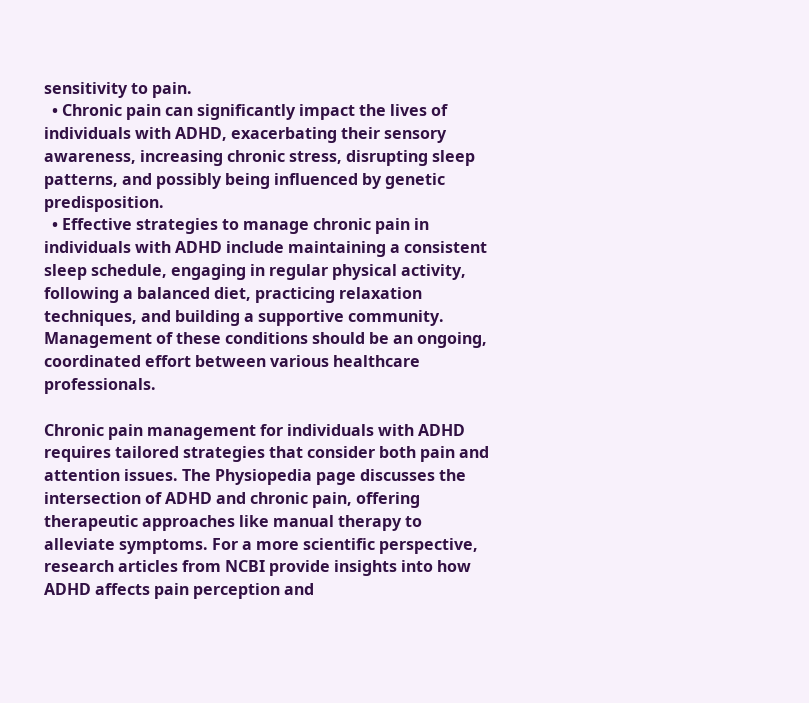sensitivity to pain.
  • Chronic pain can significantly impact the lives of individuals with ADHD, exacerbating their sensory awareness, increasing chronic stress, disrupting sleep patterns, and possibly being influenced by genetic predisposition.
  • Effective strategies to manage chronic pain in individuals with ADHD include maintaining a consistent sleep schedule, engaging in regular physical activity, following a balanced diet, practicing relaxation techniques, and building a supportive community. Management of these conditions should be an ongoing, coordinated effort between various healthcare professionals.

Chronic pain management for individuals with ADHD requires tailored strategies that consider both pain and attention issues. The Physiopedia page discusses the intersection of ADHD and chronic pain, offering therapeutic approaches like manual therapy to alleviate symptoms. For a more scientific perspective, research articles from NCBI provide insights into how ADHD affects pain perception and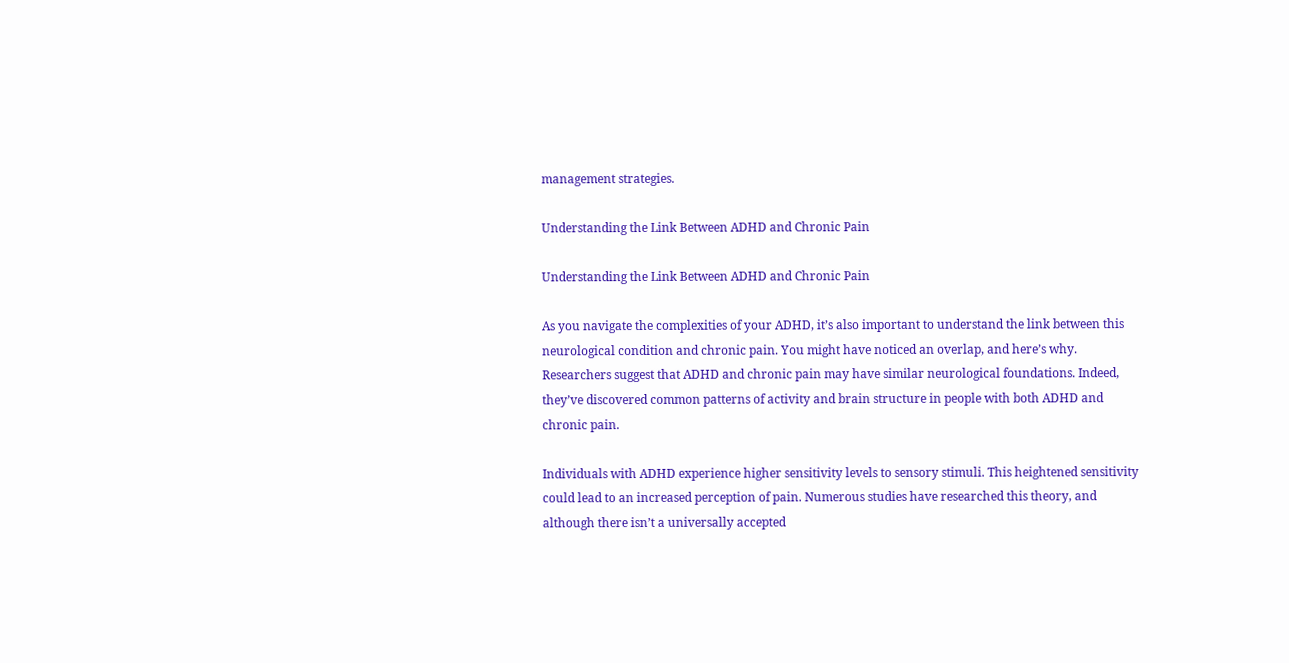management strategies.

Understanding the Link Between ADHD and Chronic Pain

Understanding the Link Between ADHD and Chronic Pain

As you navigate the complexities of your ADHD, it’s also important to understand the link between this neurological condition and chronic pain. You might have noticed an overlap, and here’s why. Researchers suggest that ADHD and chronic pain may have similar neurological foundations. Indeed, they’ve discovered common patterns of activity and brain structure in people with both ADHD and chronic pain.

Individuals with ADHD experience higher sensitivity levels to sensory stimuli. This heightened sensitivity could lead to an increased perception of pain. Numerous studies have researched this theory, and although there isn’t a universally accepted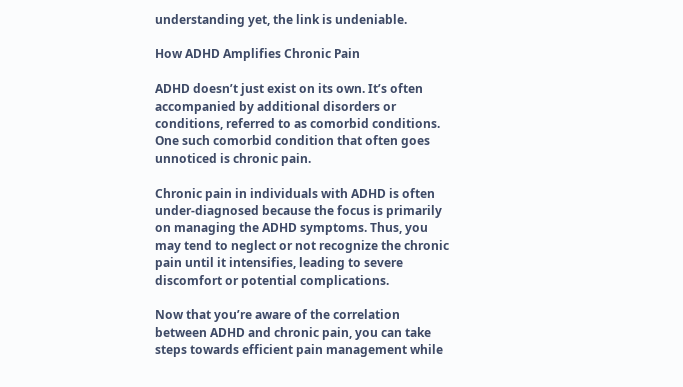understanding yet, the link is undeniable.

How ADHD Amplifies Chronic Pain

ADHD doesn’t just exist on its own. It’s often accompanied by additional disorders or conditions, referred to as comorbid conditions. One such comorbid condition that often goes unnoticed is chronic pain.

Chronic pain in individuals with ADHD is often under-diagnosed because the focus is primarily on managing the ADHD symptoms. Thus, you may tend to neglect or not recognize the chronic pain until it intensifies, leading to severe discomfort or potential complications.

Now that you’re aware of the correlation between ADHD and chronic pain, you can take steps towards efficient pain management while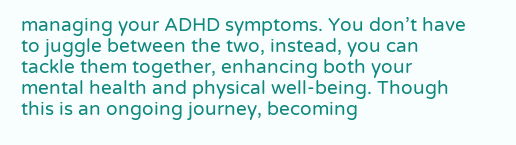managing your ADHD symptoms. You don’t have to juggle between the two, instead, you can tackle them together, enhancing both your mental health and physical well-being. Though this is an ongoing journey, becoming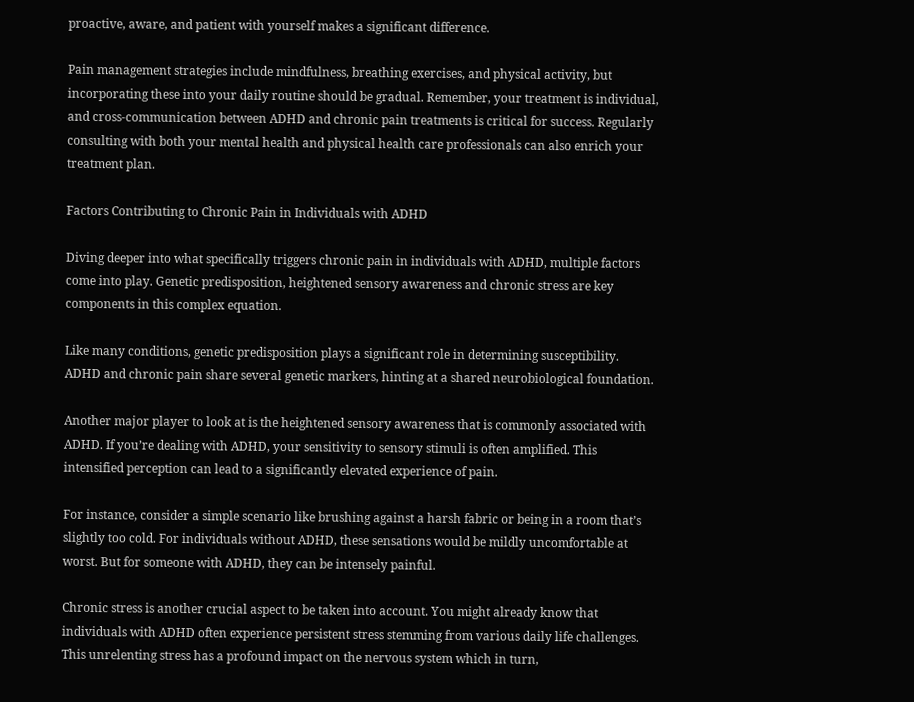proactive, aware, and patient with yourself makes a significant difference.

Pain management strategies include mindfulness, breathing exercises, and physical activity, but incorporating these into your daily routine should be gradual. Remember, your treatment is individual, and cross-communication between ADHD and chronic pain treatments is critical for success. Regularly consulting with both your mental health and physical health care professionals can also enrich your treatment plan.

Factors Contributing to Chronic Pain in Individuals with ADHD

Diving deeper into what specifically triggers chronic pain in individuals with ADHD, multiple factors come into play. Genetic predisposition, heightened sensory awareness and chronic stress are key components in this complex equation.

Like many conditions, genetic predisposition plays a significant role in determining susceptibility. ADHD and chronic pain share several genetic markers, hinting at a shared neurobiological foundation.

Another major player to look at is the heightened sensory awareness that is commonly associated with ADHD. If you’re dealing with ADHD, your sensitivity to sensory stimuli is often amplified. This intensified perception can lead to a significantly elevated experience of pain.

For instance, consider a simple scenario like brushing against a harsh fabric or being in a room that’s slightly too cold. For individuals without ADHD, these sensations would be mildly uncomfortable at worst. But for someone with ADHD, they can be intensely painful.

Chronic stress is another crucial aspect to be taken into account. You might already know that individuals with ADHD often experience persistent stress stemming from various daily life challenges. This unrelenting stress has a profound impact on the nervous system which in turn,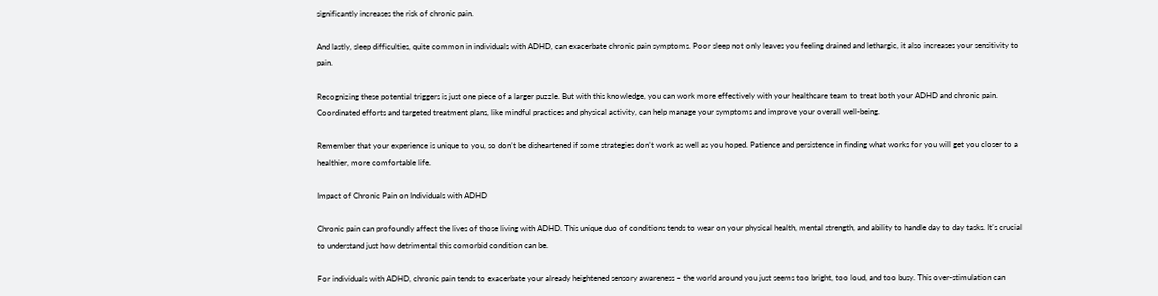significantly increases the risk of chronic pain.

And lastly, sleep difficulties, quite common in individuals with ADHD, can exacerbate chronic pain symptoms. Poor sleep not only leaves you feeling drained and lethargic, it also increases your sensitivity to pain.

Recognizing these potential triggers is just one piece of a larger puzzle. But with this knowledge, you can work more effectively with your healthcare team to treat both your ADHD and chronic pain. Coordinated efforts and targeted treatment plans, like mindful practices and physical activity, can help manage your symptoms and improve your overall well-being.

Remember that your experience is unique to you, so don’t be disheartened if some strategies don’t work as well as you hoped. Patience and persistence in finding what works for you will get you closer to a healthier, more comfortable life.

Impact of Chronic Pain on Individuals with ADHD

Chronic pain can profoundly affect the lives of those living with ADHD. This unique duo of conditions tends to wear on your physical health, mental strength, and ability to handle day to day tasks. It’s crucial to understand just how detrimental this comorbid condition can be.

For individuals with ADHD, chronic pain tends to exacerbate your already heightened sensory awareness – the world around you just seems too bright, too loud, and too busy. This over-stimulation can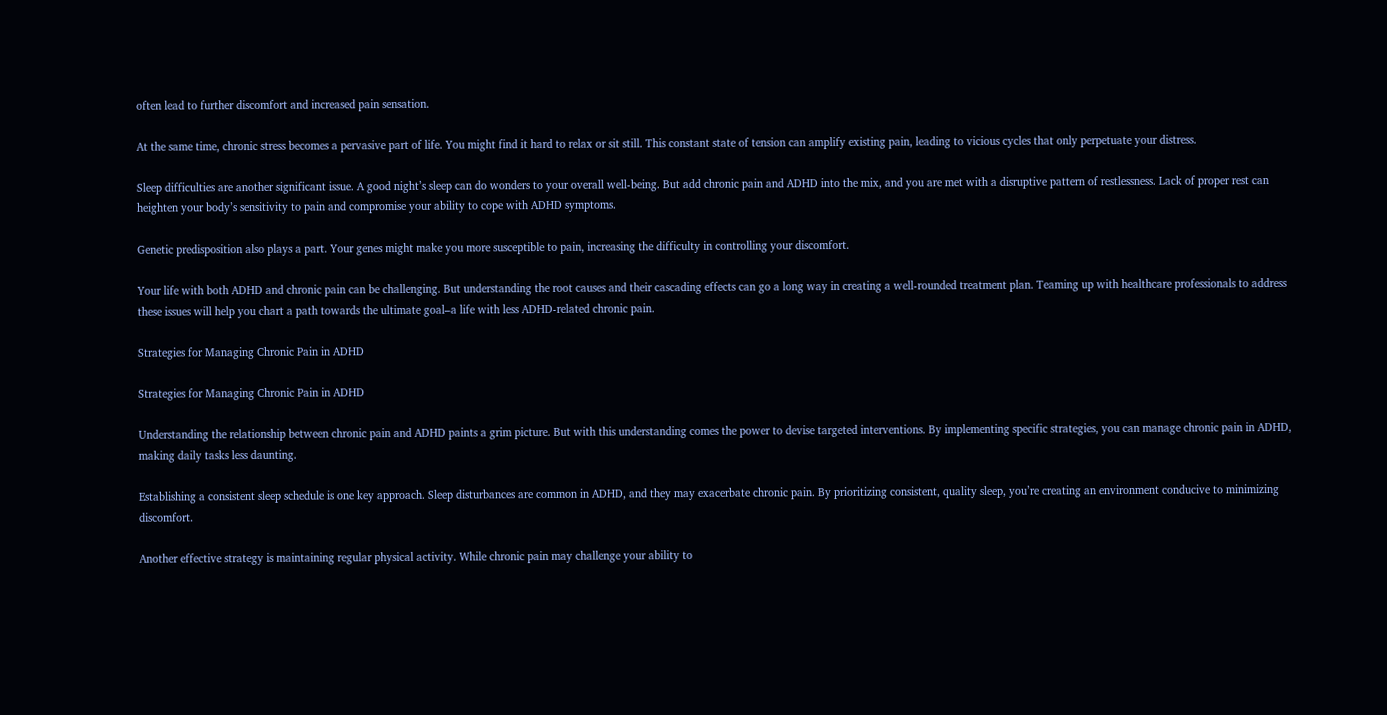often lead to further discomfort and increased pain sensation.

At the same time, chronic stress becomes a pervasive part of life. You might find it hard to relax or sit still. This constant state of tension can amplify existing pain, leading to vicious cycles that only perpetuate your distress.

Sleep difficulties are another significant issue. A good night’s sleep can do wonders to your overall well-being. But add chronic pain and ADHD into the mix, and you are met with a disruptive pattern of restlessness. Lack of proper rest can heighten your body’s sensitivity to pain and compromise your ability to cope with ADHD symptoms.

Genetic predisposition also plays a part. Your genes might make you more susceptible to pain, increasing the difficulty in controlling your discomfort.

Your life with both ADHD and chronic pain can be challenging. But understanding the root causes and their cascading effects can go a long way in creating a well-rounded treatment plan. Teaming up with healthcare professionals to address these issues will help you chart a path towards the ultimate goal–a life with less ADHD-related chronic pain.

Strategies for Managing Chronic Pain in ADHD

Strategies for Managing Chronic Pain in ADHD

Understanding the relationship between chronic pain and ADHD paints a grim picture. But with this understanding comes the power to devise targeted interventions. By implementing specific strategies, you can manage chronic pain in ADHD, making daily tasks less daunting.

Establishing a consistent sleep schedule is one key approach. Sleep disturbances are common in ADHD, and they may exacerbate chronic pain. By prioritizing consistent, quality sleep, you’re creating an environment conducive to minimizing discomfort.

Another effective strategy is maintaining regular physical activity. While chronic pain may challenge your ability to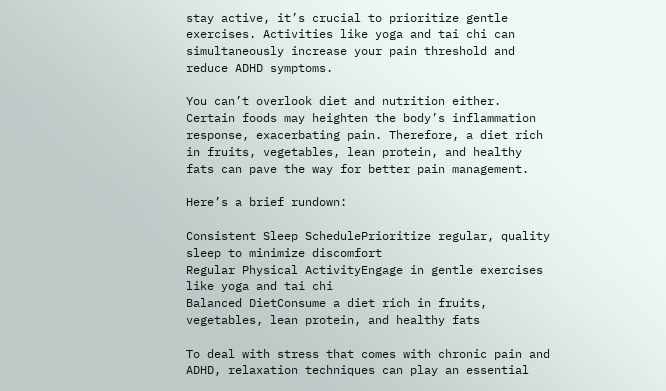stay active, it’s crucial to prioritize gentle exercises. Activities like yoga and tai chi can simultaneously increase your pain threshold and reduce ADHD symptoms.

You can’t overlook diet and nutrition either. Certain foods may heighten the body’s inflammation response, exacerbating pain. Therefore, a diet rich in fruits, vegetables, lean protein, and healthy fats can pave the way for better pain management.

Here’s a brief rundown:

Consistent Sleep SchedulePrioritize regular, quality sleep to minimize discomfort
Regular Physical ActivityEngage in gentle exercises like yoga and tai chi
Balanced DietConsume a diet rich in fruits, vegetables, lean protein, and healthy fats

To deal with stress that comes with chronic pain and ADHD, relaxation techniques can play an essential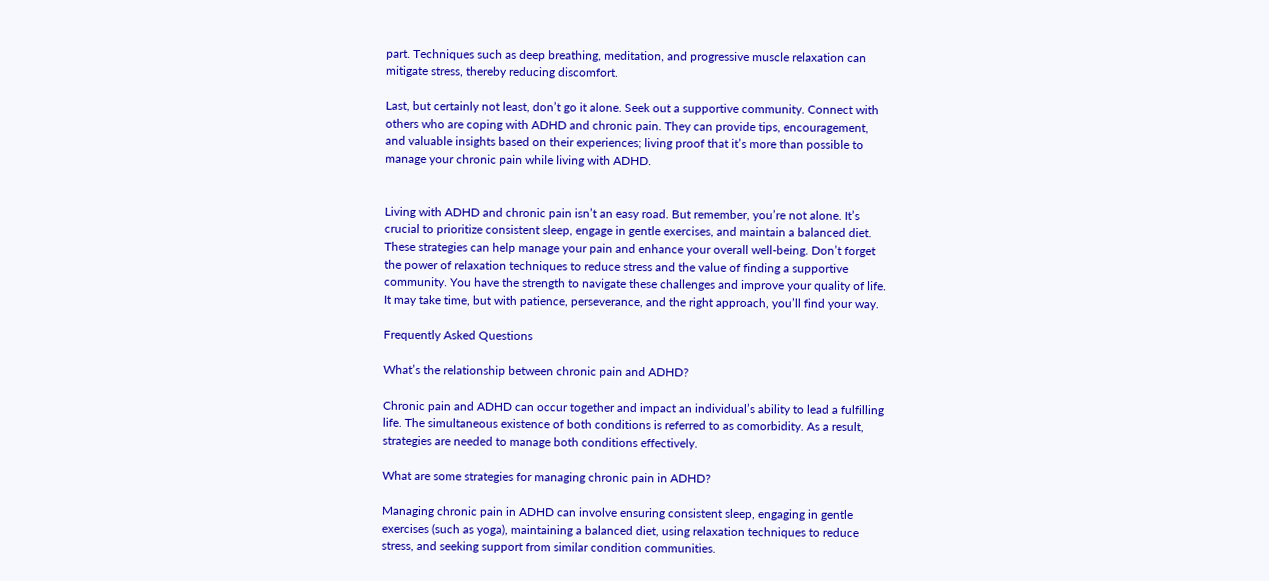part. Techniques such as deep breathing, meditation, and progressive muscle relaxation can mitigate stress, thereby reducing discomfort.

Last, but certainly not least, don’t go it alone. Seek out a supportive community. Connect with others who are coping with ADHD and chronic pain. They can provide tips, encouragement, and valuable insights based on their experiences; living proof that it’s more than possible to manage your chronic pain while living with ADHD.


Living with ADHD and chronic pain isn’t an easy road. But remember, you’re not alone. It’s crucial to prioritize consistent sleep, engage in gentle exercises, and maintain a balanced diet. These strategies can help manage your pain and enhance your overall well-being. Don’t forget the power of relaxation techniques to reduce stress and the value of finding a supportive community. You have the strength to navigate these challenges and improve your quality of life. It may take time, but with patience, perseverance, and the right approach, you’ll find your way.

Frequently Asked Questions

What’s the relationship between chronic pain and ADHD?

Chronic pain and ADHD can occur together and impact an individual’s ability to lead a fulfilling life. The simultaneous existence of both conditions is referred to as comorbidity. As a result, strategies are needed to manage both conditions effectively.

What are some strategies for managing chronic pain in ADHD?

Managing chronic pain in ADHD can involve ensuring consistent sleep, engaging in gentle exercises (such as yoga), maintaining a balanced diet, using relaxation techniques to reduce stress, and seeking support from similar condition communities.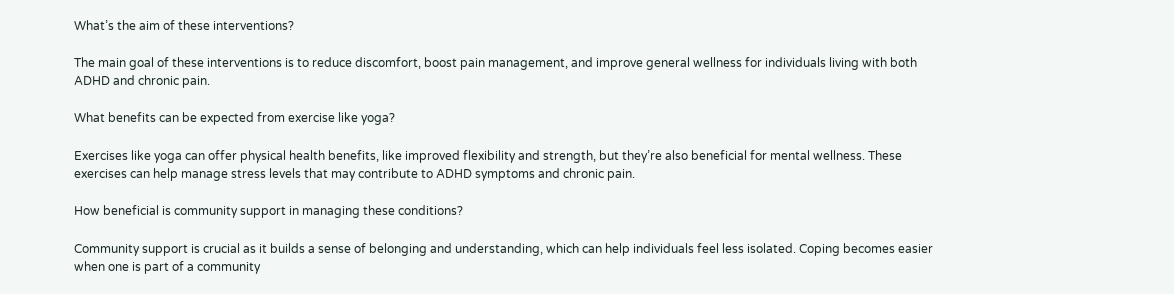What’s the aim of these interventions?

The main goal of these interventions is to reduce discomfort, boost pain management, and improve general wellness for individuals living with both ADHD and chronic pain.

What benefits can be expected from exercise like yoga?

Exercises like yoga can offer physical health benefits, like improved flexibility and strength, but they’re also beneficial for mental wellness. These exercises can help manage stress levels that may contribute to ADHD symptoms and chronic pain.

How beneficial is community support in managing these conditions?

Community support is crucial as it builds a sense of belonging and understanding, which can help individuals feel less isolated. Coping becomes easier when one is part of a community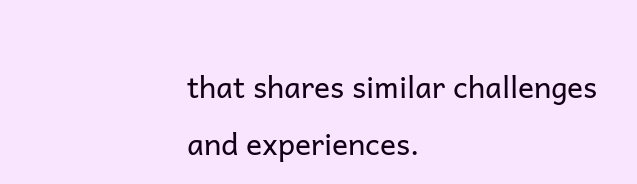that shares similar challenges and experiences.